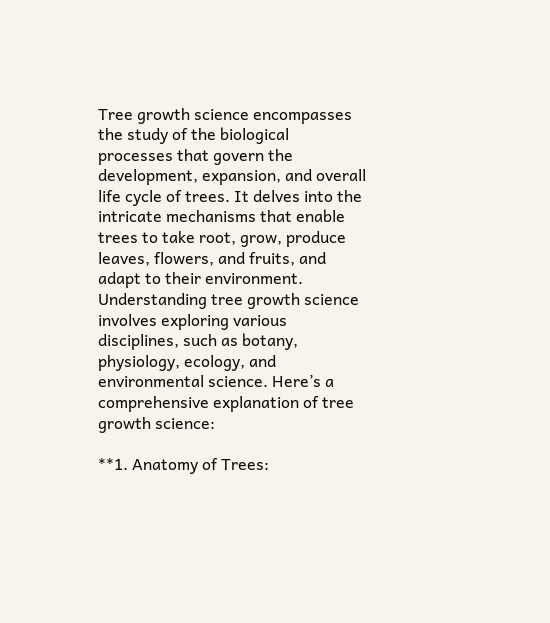Tree growth science encompasses the study of the biological processes that govern the development, expansion, and overall life cycle of trees. It delves into the intricate mechanisms that enable trees to take root, grow, produce leaves, flowers, and fruits, and adapt to their environment. Understanding tree growth science involves exploring various disciplines, such as botany, physiology, ecology, and environmental science. Here’s a comprehensive explanation of tree growth science:

**1. Anatomy of Trees: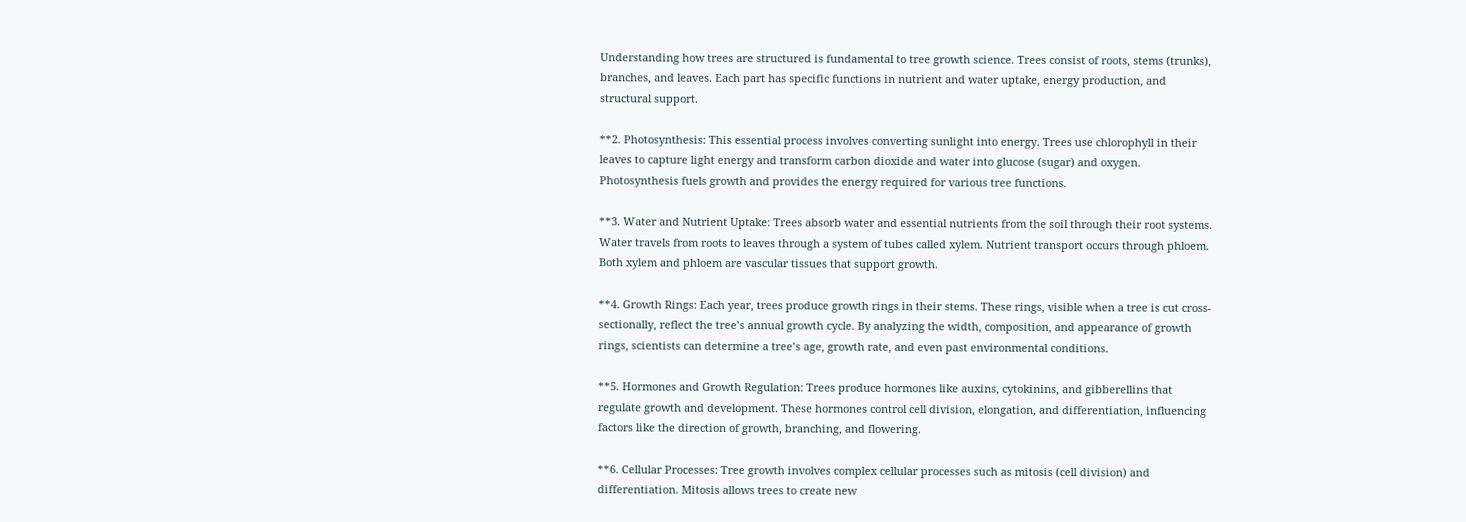Understanding how trees are structured is fundamental to tree growth science. Trees consist of roots, stems (trunks), branches, and leaves. Each part has specific functions in nutrient and water uptake, energy production, and structural support.

**2. Photosynthesis: This essential process involves converting sunlight into energy. Trees use chlorophyll in their leaves to capture light energy and transform carbon dioxide and water into glucose (sugar) and oxygen. Photosynthesis fuels growth and provides the energy required for various tree functions.

**3. Water and Nutrient Uptake: Trees absorb water and essential nutrients from the soil through their root systems. Water travels from roots to leaves through a system of tubes called xylem. Nutrient transport occurs through phloem. Both xylem and phloem are vascular tissues that support growth.

**4. Growth Rings: Each year, trees produce growth rings in their stems. These rings, visible when a tree is cut cross-sectionally, reflect the tree’s annual growth cycle. By analyzing the width, composition, and appearance of growth rings, scientists can determine a tree’s age, growth rate, and even past environmental conditions.

**5. Hormones and Growth Regulation: Trees produce hormones like auxins, cytokinins, and gibberellins that regulate growth and development. These hormones control cell division, elongation, and differentiation, influencing factors like the direction of growth, branching, and flowering.

**6. Cellular Processes: Tree growth involves complex cellular processes such as mitosis (cell division) and differentiation. Mitosis allows trees to create new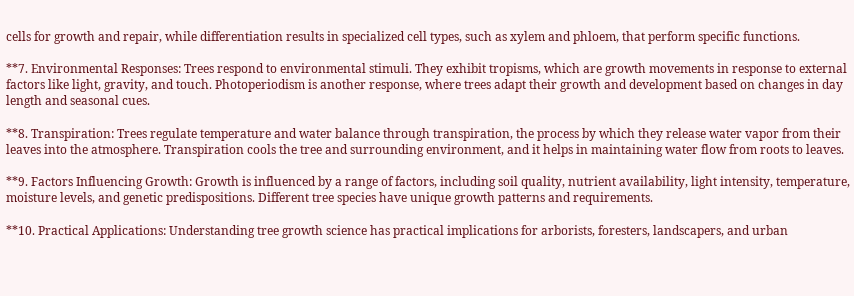cells for growth and repair, while differentiation results in specialized cell types, such as xylem and phloem, that perform specific functions.

**7. Environmental Responses: Trees respond to environmental stimuli. They exhibit tropisms, which are growth movements in response to external factors like light, gravity, and touch. Photoperiodism is another response, where trees adapt their growth and development based on changes in day length and seasonal cues.

**8. Transpiration: Trees regulate temperature and water balance through transpiration, the process by which they release water vapor from their leaves into the atmosphere. Transpiration cools the tree and surrounding environment, and it helps in maintaining water flow from roots to leaves.

**9. Factors Influencing Growth: Growth is influenced by a range of factors, including soil quality, nutrient availability, light intensity, temperature, moisture levels, and genetic predispositions. Different tree species have unique growth patterns and requirements.

**10. Practical Applications: Understanding tree growth science has practical implications for arborists, foresters, landscapers, and urban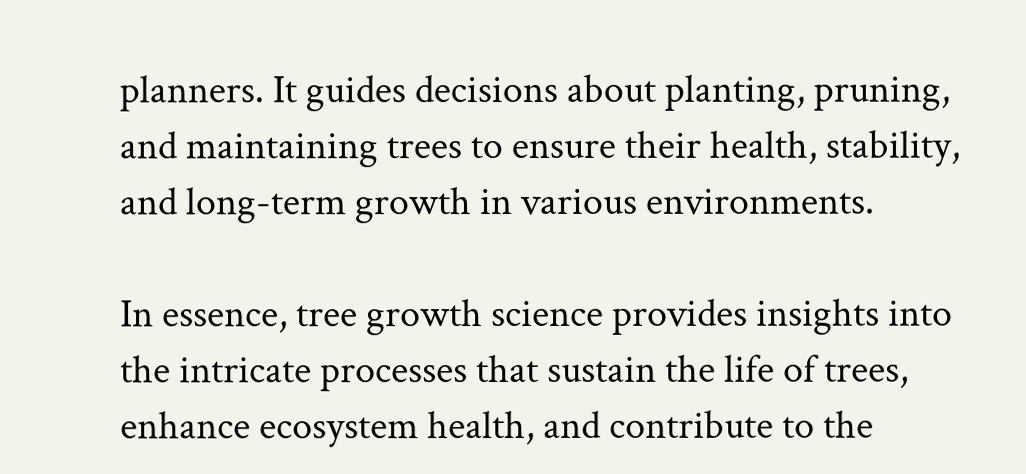planners. It guides decisions about planting, pruning, and maintaining trees to ensure their health, stability, and long-term growth in various environments.

In essence, tree growth science provides insights into the intricate processes that sustain the life of trees, enhance ecosystem health, and contribute to the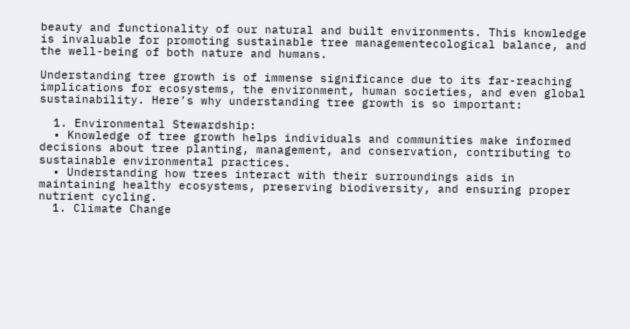beauty and functionality of our natural and built environments. This knowledge is invaluable for promoting sustainable tree managementecological balance, and the well-being of both nature and humans.

Understanding tree growth is of immense significance due to its far-reaching implications for ecosystems, the environment, human societies, and even global sustainability. Here’s why understanding tree growth is so important:

  1. Environmental Stewardship:
  • Knowledge of tree growth helps individuals and communities make informed decisions about tree planting, management, and conservation, contributing to sustainable environmental practices.
  • Understanding how trees interact with their surroundings aids in maintaining healthy ecosystems, preserving biodiversity, and ensuring proper nutrient cycling.
  1. Climate Change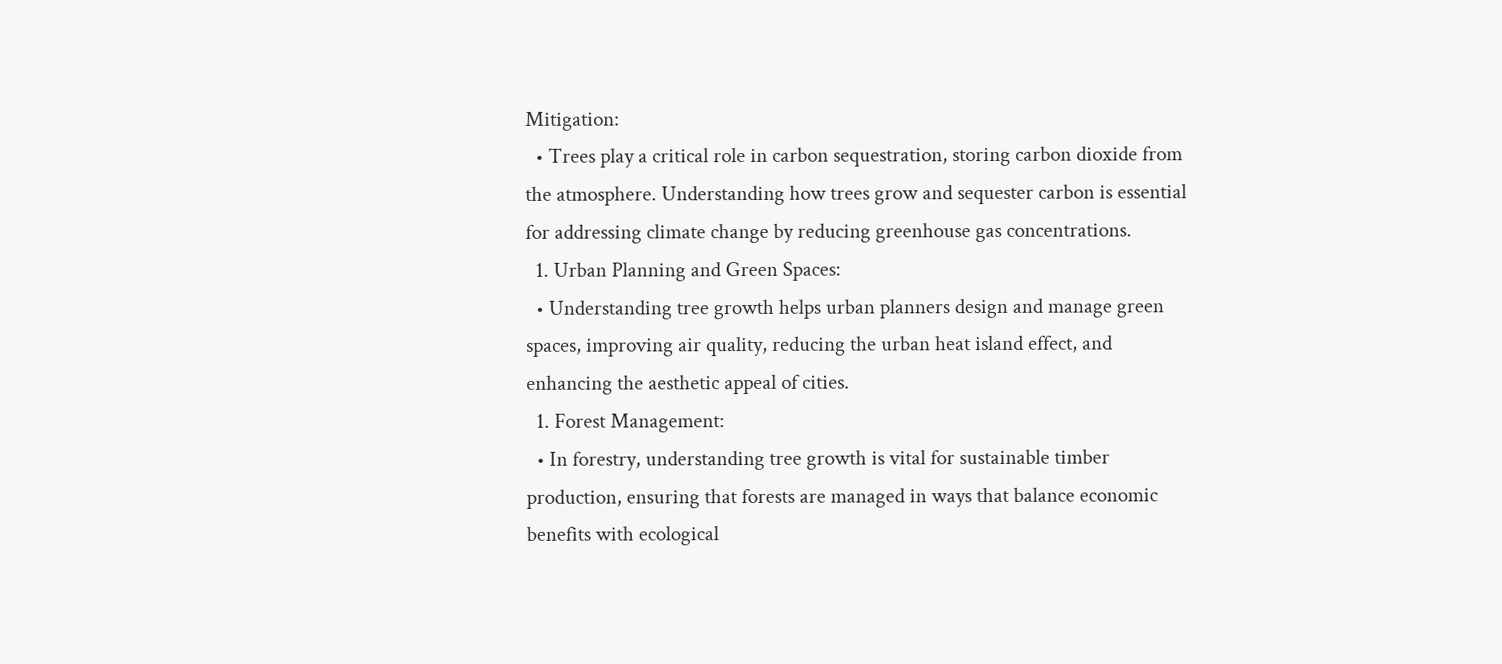Mitigation:
  • Trees play a critical role in carbon sequestration, storing carbon dioxide from the atmosphere. Understanding how trees grow and sequester carbon is essential for addressing climate change by reducing greenhouse gas concentrations.
  1. Urban Planning and Green Spaces:
  • Understanding tree growth helps urban planners design and manage green spaces, improving air quality, reducing the urban heat island effect, and enhancing the aesthetic appeal of cities.
  1. Forest Management:
  • In forestry, understanding tree growth is vital for sustainable timber production, ensuring that forests are managed in ways that balance economic benefits with ecological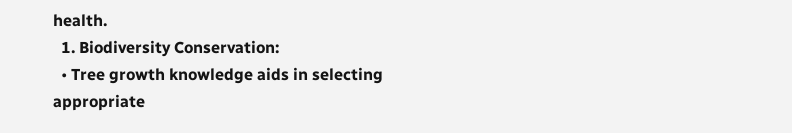health.
  1. Biodiversity Conservation:
  • Tree growth knowledge aids in selecting appropriate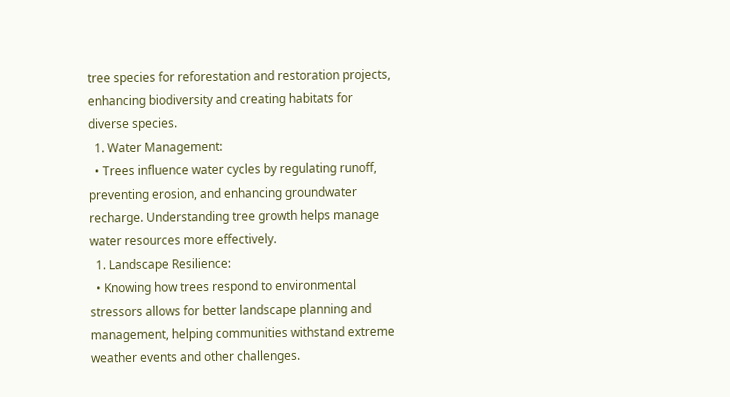tree species for reforestation and restoration projects, enhancing biodiversity and creating habitats for diverse species.
  1. Water Management:
  • Trees influence water cycles by regulating runoff, preventing erosion, and enhancing groundwater recharge. Understanding tree growth helps manage water resources more effectively.
  1. Landscape Resilience:
  • Knowing how trees respond to environmental stressors allows for better landscape planning and management, helping communities withstand extreme weather events and other challenges.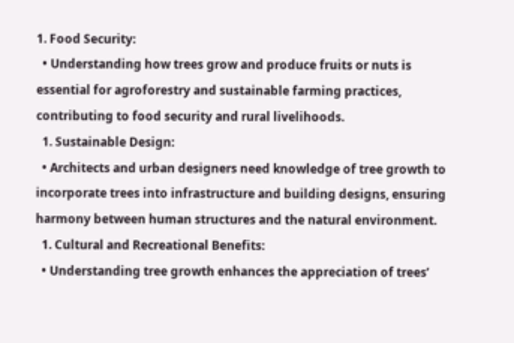1. Food Security:
  • Understanding how trees grow and produce fruits or nuts is essential for agroforestry and sustainable farming practices, contributing to food security and rural livelihoods.
  1. Sustainable Design:
  • Architects and urban designers need knowledge of tree growth to incorporate trees into infrastructure and building designs, ensuring harmony between human structures and the natural environment.
  1. Cultural and Recreational Benefits:
  • Understanding tree growth enhances the appreciation of trees’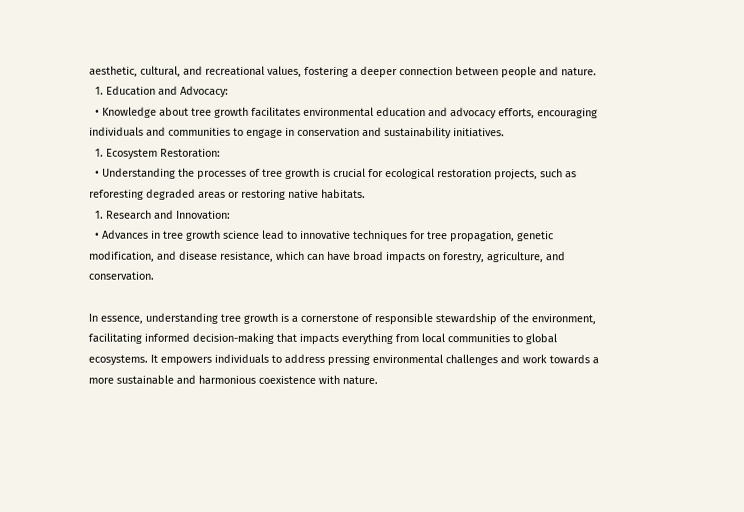aesthetic, cultural, and recreational values, fostering a deeper connection between people and nature.
  1. Education and Advocacy:
  • Knowledge about tree growth facilitates environmental education and advocacy efforts, encouraging individuals and communities to engage in conservation and sustainability initiatives.
  1. Ecosystem Restoration:
  • Understanding the processes of tree growth is crucial for ecological restoration projects, such as reforesting degraded areas or restoring native habitats.
  1. Research and Innovation:
  • Advances in tree growth science lead to innovative techniques for tree propagation, genetic modification, and disease resistance, which can have broad impacts on forestry, agriculture, and conservation.

In essence, understanding tree growth is a cornerstone of responsible stewardship of the environment, facilitating informed decision-making that impacts everything from local communities to global ecosystems. It empowers individuals to address pressing environmental challenges and work towards a more sustainable and harmonious coexistence with nature.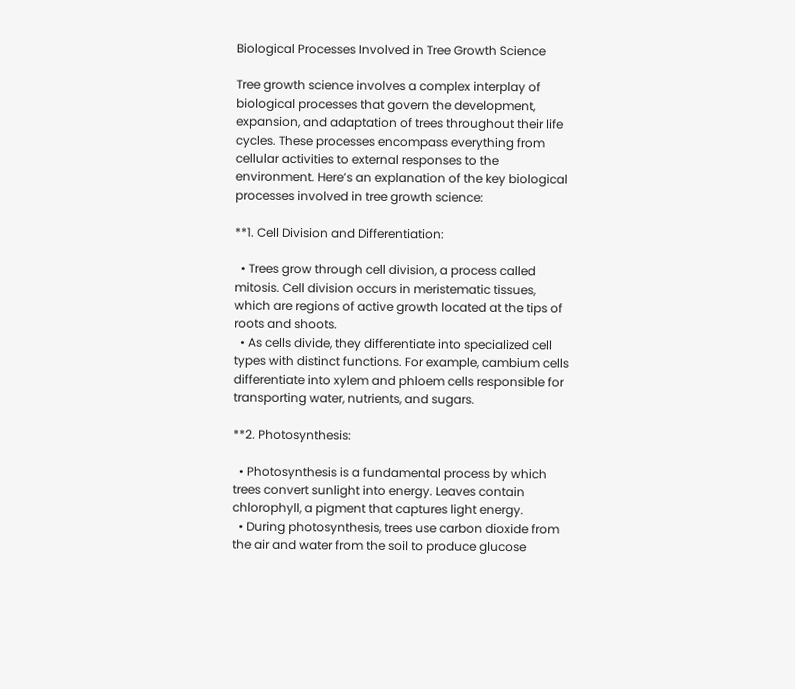Biological Processes Involved in Tree Growth Science

Tree growth science involves a complex interplay of biological processes that govern the development, expansion, and adaptation of trees throughout their life cycles. These processes encompass everything from cellular activities to external responses to the environment. Here’s an explanation of the key biological processes involved in tree growth science:

**1. Cell Division and Differentiation:

  • Trees grow through cell division, a process called mitosis. Cell division occurs in meristematic tissues, which are regions of active growth located at the tips of roots and shoots.
  • As cells divide, they differentiate into specialized cell types with distinct functions. For example, cambium cells differentiate into xylem and phloem cells responsible for transporting water, nutrients, and sugars.

**2. Photosynthesis:

  • Photosynthesis is a fundamental process by which trees convert sunlight into energy. Leaves contain chlorophyll, a pigment that captures light energy.
  • During photosynthesis, trees use carbon dioxide from the air and water from the soil to produce glucose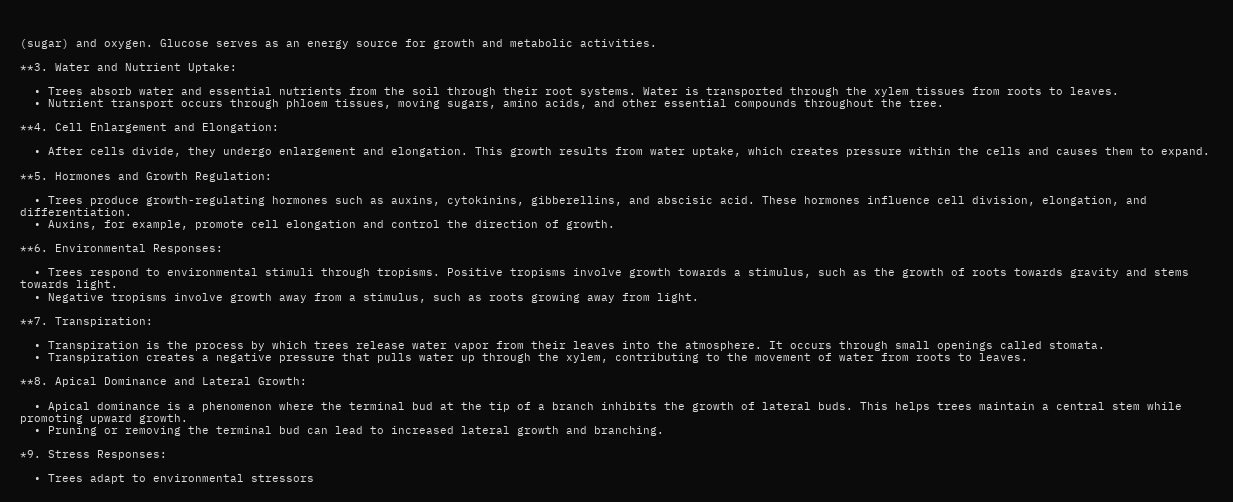(sugar) and oxygen. Glucose serves as an energy source for growth and metabolic activities.

**3. Water and Nutrient Uptake:

  • Trees absorb water and essential nutrients from the soil through their root systems. Water is transported through the xylem tissues from roots to leaves.
  • Nutrient transport occurs through phloem tissues, moving sugars, amino acids, and other essential compounds throughout the tree.

**4. Cell Enlargement and Elongation:

  • After cells divide, they undergo enlargement and elongation. This growth results from water uptake, which creates pressure within the cells and causes them to expand.

**5. Hormones and Growth Regulation:

  • Trees produce growth-regulating hormones such as auxins, cytokinins, gibberellins, and abscisic acid. These hormones influence cell division, elongation, and differentiation.
  • Auxins, for example, promote cell elongation and control the direction of growth.

**6. Environmental Responses:

  • Trees respond to environmental stimuli through tropisms. Positive tropisms involve growth towards a stimulus, such as the growth of roots towards gravity and stems towards light.
  • Negative tropisms involve growth away from a stimulus, such as roots growing away from light.

**7. Transpiration:

  • Transpiration is the process by which trees release water vapor from their leaves into the atmosphere. It occurs through small openings called stomata.
  • Transpiration creates a negative pressure that pulls water up through the xylem, contributing to the movement of water from roots to leaves.

**8. Apical Dominance and Lateral Growth:

  • Apical dominance is a phenomenon where the terminal bud at the tip of a branch inhibits the growth of lateral buds. This helps trees maintain a central stem while promoting upward growth.
  • Pruning or removing the terminal bud can lead to increased lateral growth and branching.

*9. Stress Responses:

  • Trees adapt to environmental stressors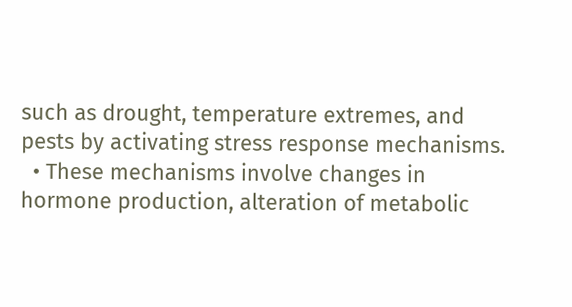such as drought, temperature extremes, and pests by activating stress response mechanisms.
  • These mechanisms involve changes in hormone production, alteration of metabolic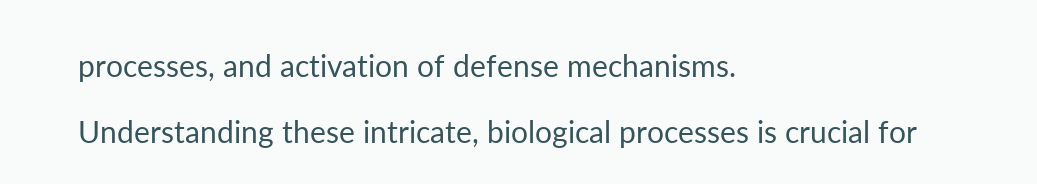processes, and activation of defense mechanisms.

Understanding these intricate, biological processes is crucial for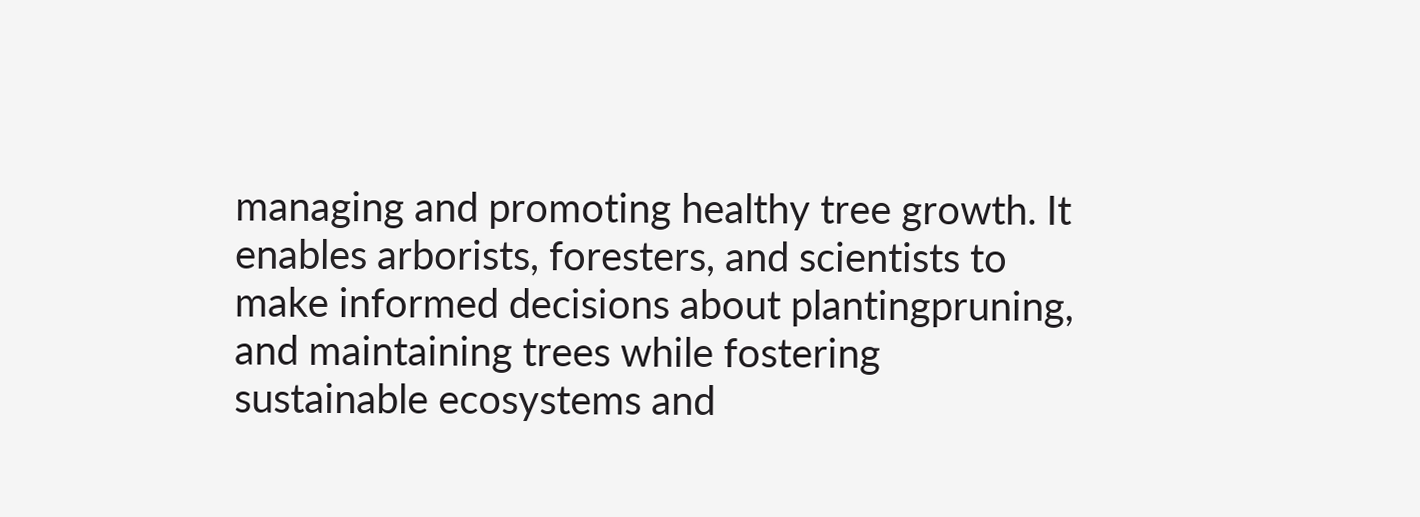managing and promoting healthy tree growth. It enables arborists, foresters, and scientists to make informed decisions about plantingpruning, and maintaining trees while fostering sustainable ecosystems and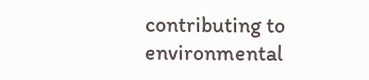contributing to environmental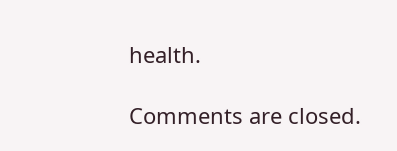health.

Comments are closed.